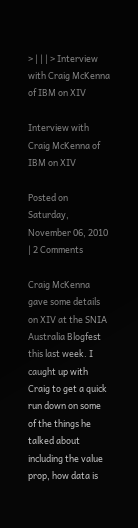> | | | > Interview with Craig McKenna of IBM on XIV

Interview with Craig McKenna of IBM on XIV

Posted on Saturday, November 06, 2010 | 2 Comments

Craig McKenna gave some details on XIV at the SNIA Australia Blogfest this last week. I caught up with Craig to get a quick run down on some of the things he talked about including the value prop, how data is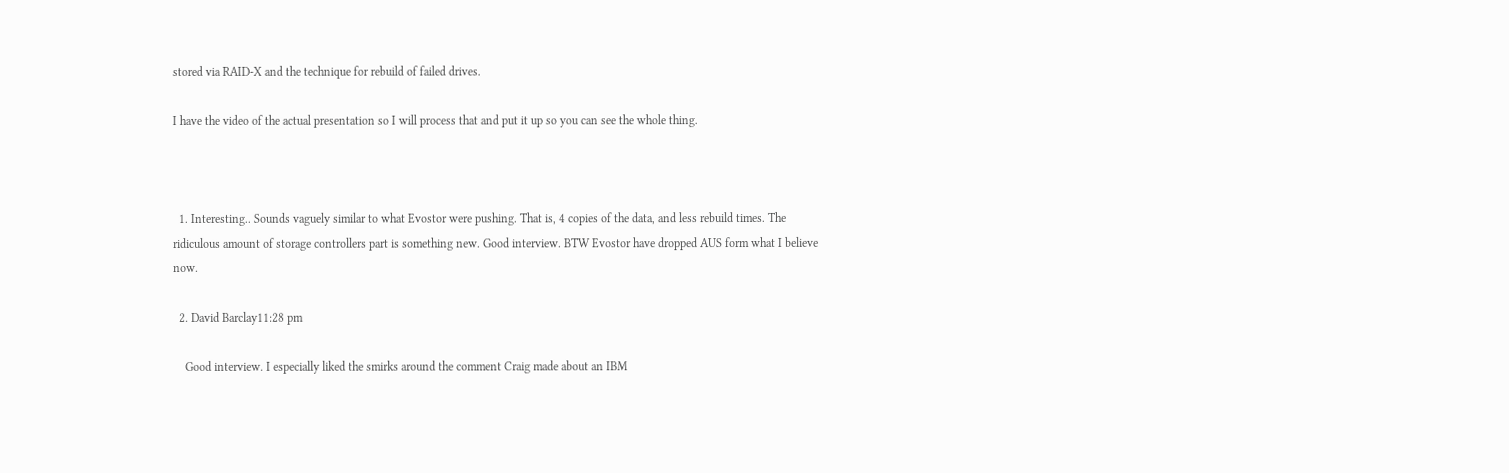stored via RAID-X and the technique for rebuild of failed drives.

I have the video of the actual presentation so I will process that and put it up so you can see the whole thing.



  1. Interesting.. Sounds vaguely similar to what Evostor were pushing. That is, 4 copies of the data, and less rebuild times. The ridiculous amount of storage controllers part is something new. Good interview. BTW Evostor have dropped AUS form what I believe now.

  2. David Barclay11:28 pm

    Good interview. I especially liked the smirks around the comment Craig made about an IBM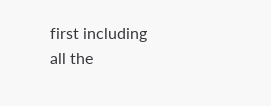first including all the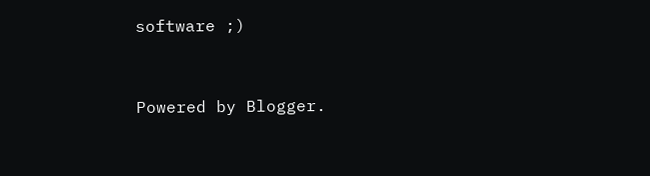software ;)


Powered by Blogger.